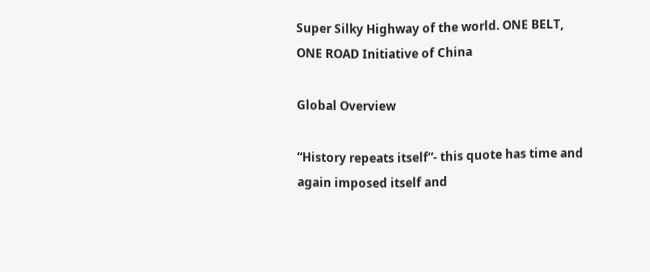Super Silky Highway of the world. ONE BELT, ONE ROAD Initiative of China

Global Overview

“History repeats itself”- this quote has time and again imposed itself and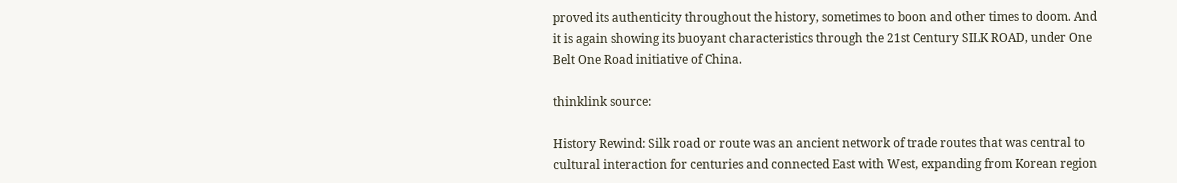proved its authenticity throughout the history, sometimes to boon and other times to doom. And it is again showing its buoyant characteristics through the 21st Century SILK ROAD, under One Belt One Road initiative of China.

thinklink source:

History Rewind: Silk road or route was an ancient network of trade routes that was central to cultural interaction for centuries and connected East with West, expanding from Korean region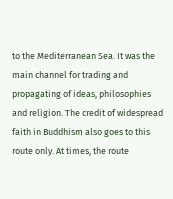to the Mediterranean Sea. It was the main channel for trading and propagating of ideas, philosophies and religion. The credit of widespread faith in Buddhism also goes to this route only. At times, the route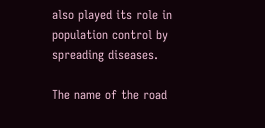also played its role in population control by spreading diseases.

The name of the road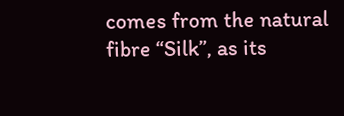comes from the natural fibre “Silk”, as its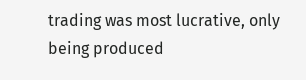trading was most lucrative, only being produced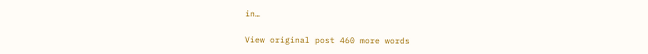in…

View original post 460 more words